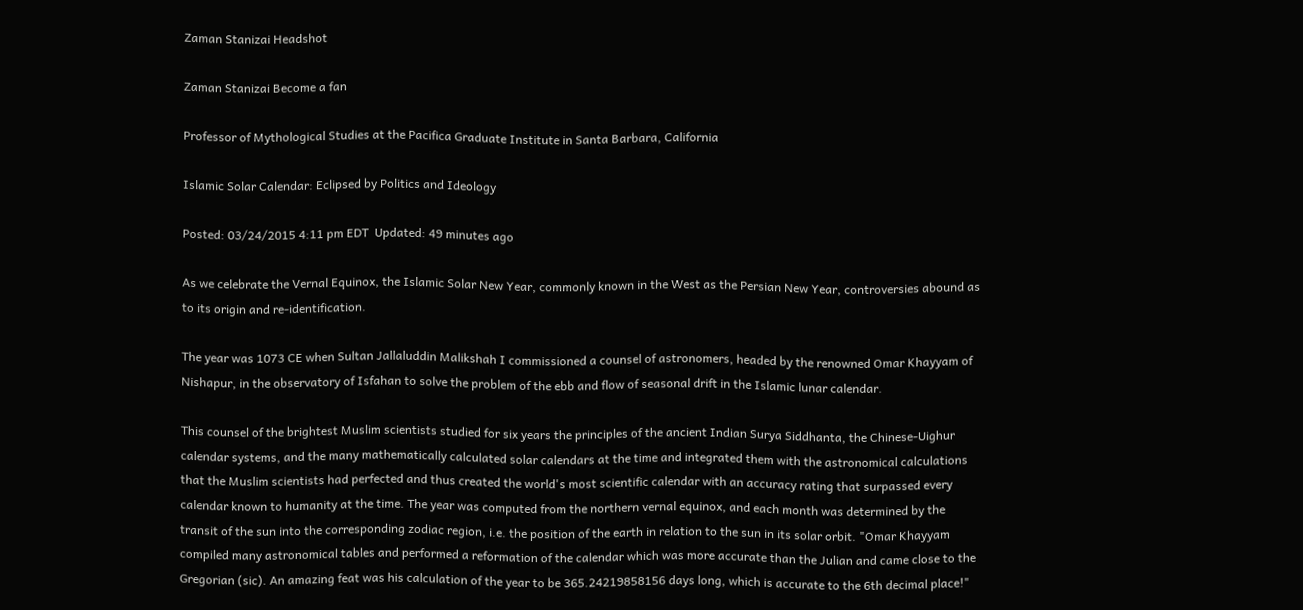Zaman Stanizai Headshot

Zaman Stanizai Become a fan

Professor of Mythological Studies at the Pacifica Graduate Institute in Santa Barbara, California

Islamic Solar Calendar: Eclipsed by Politics and Ideology

Posted: 03/24/2015 4:11 pm EDT  Updated: 49 minutes ago

As we celebrate the Vernal Equinox, the Islamic Solar New Year, commonly known in the West as the Persian New Year, controversies abound as to its origin and re-identification.

The year was 1073 CE when Sultan Jallaluddin Malikshah I commissioned a counsel of astronomers, headed by the renowned Omar Khayyam of Nishapur, in the observatory of Isfahan to solve the problem of the ebb and flow of seasonal drift in the Islamic lunar calendar.

This counsel of the brightest Muslim scientists studied for six years the principles of the ancient Indian Surya Siddhanta, the Chinese-Uighur calendar systems, and the many mathematically calculated solar calendars at the time and integrated them with the astronomical calculations that the Muslim scientists had perfected and thus created the world's most scientific calendar with an accuracy rating that surpassed every calendar known to humanity at the time. The year was computed from the northern vernal equinox, and each month was determined by the transit of the sun into the corresponding zodiac region, i.e. the position of the earth in relation to the sun in its solar orbit. "Omar Khayyam compiled many astronomical tables and performed a reformation of the calendar which was more accurate than the Julian and came close to the Gregorian (sic). An amazing feat was his calculation of the year to be 365.24219858156 days long, which is accurate to the 6th decimal place!"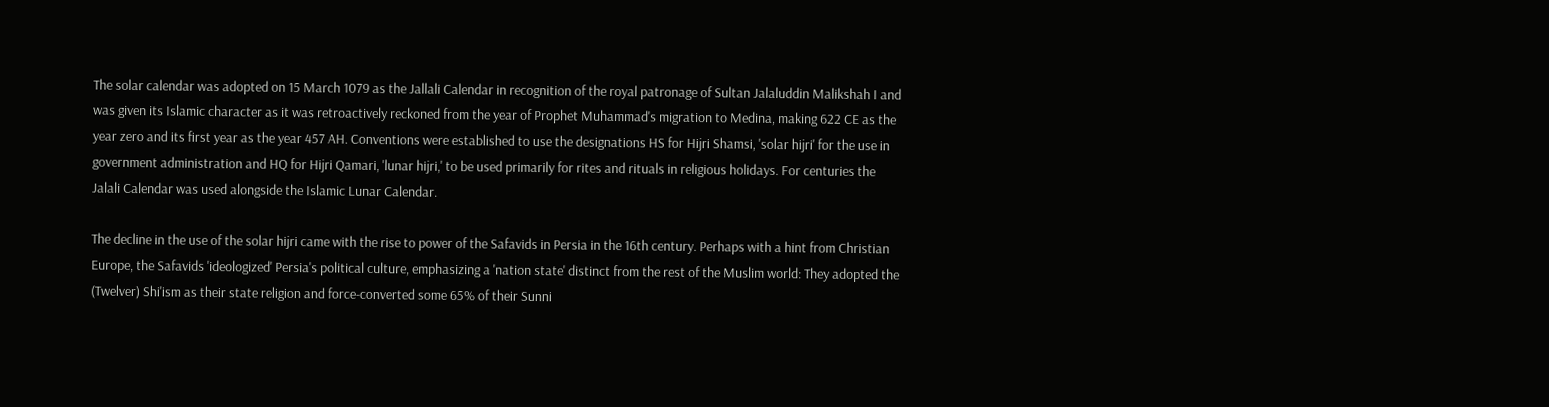The solar calendar was adopted on 15 March 1079 as the Jallali Calendar in recognition of the royal patronage of Sultan Jalaluddin Malikshah I and was given its Islamic character as it was retroactively reckoned from the year of Prophet Muhammad's migration to Medina, making 622 CE as the year zero and its first year as the year 457 AH. Conventions were established to use the designations HS for Hijri Shamsi, 'solar hijri' for the use in government administration and HQ for Hijri Qamari, 'lunar hijri,' to be used primarily for rites and rituals in religious holidays. For centuries the Jalali Calendar was used alongside the Islamic Lunar Calendar.

The decline in the use of the solar hijri came with the rise to power of the Safavids in Persia in the 16th century. Perhaps with a hint from Christian Europe, the Safavids 'ideologized' Persia's political culture, emphasizing a 'nation state' distinct from the rest of the Muslim world: They adopted the (Twelver) Shi'ism as their state religion and force-converted some 65% of their Sunni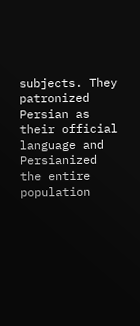subjects. They patronized Persian as their official language and Persianized the entire population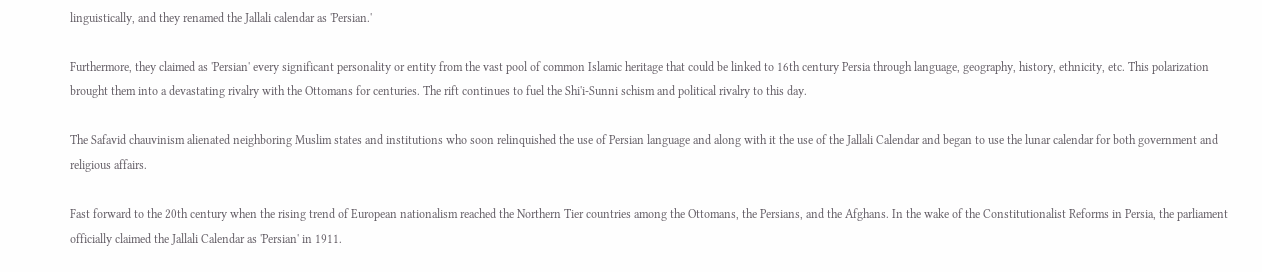linguistically, and they renamed the Jallali calendar as 'Persian.'

Furthermore, they claimed as 'Persian' every significant personality or entity from the vast pool of common Islamic heritage that could be linked to 16th century Persia through language, geography, history, ethnicity, etc. This polarization brought them into a devastating rivalry with the Ottomans for centuries. The rift continues to fuel the Shi'i-Sunni schism and political rivalry to this day.

The Safavid chauvinism alienated neighboring Muslim states and institutions who soon relinquished the use of Persian language and along with it the use of the Jallali Calendar and began to use the lunar calendar for both government and religious affairs.

Fast forward to the 20th century when the rising trend of European nationalism reached the Northern Tier countries among the Ottomans, the Persians, and the Afghans. In the wake of the Constitutionalist Reforms in Persia, the parliament officially claimed the Jallali Calendar as 'Persian' in 1911.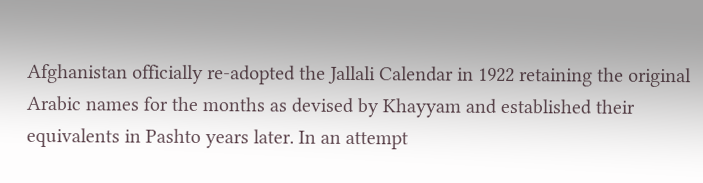Afghanistan officially re-adopted the Jallali Calendar in 1922 retaining the original Arabic names for the months as devised by Khayyam and established their equivalents in Pashto years later. In an attempt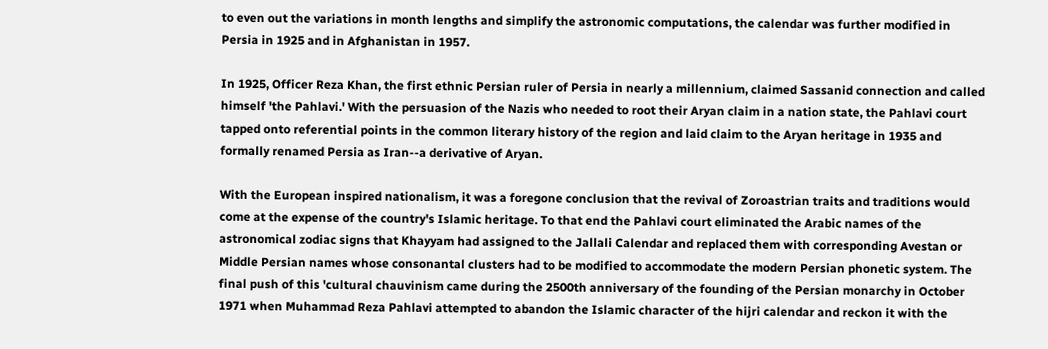to even out the variations in month lengths and simplify the astronomic computations, the calendar was further modified in Persia in 1925 and in Afghanistan in 1957.

In 1925, Officer Reza Khan, the first ethnic Persian ruler of Persia in nearly a millennium, claimed Sassanid connection and called himself 'the Pahlavi.' With the persuasion of the Nazis who needed to root their Aryan claim in a nation state, the Pahlavi court tapped onto referential points in the common literary history of the region and laid claim to the Aryan heritage in 1935 and formally renamed Persia as Iran--a derivative of Aryan.

With the European inspired nationalism, it was a foregone conclusion that the revival of Zoroastrian traits and traditions would come at the expense of the country's Islamic heritage. To that end the Pahlavi court eliminated the Arabic names of the astronomical zodiac signs that Khayyam had assigned to the Jallali Calendar and replaced them with corresponding Avestan or Middle Persian names whose consonantal clusters had to be modified to accommodate the modern Persian phonetic system. The final push of this 'cultural chauvinism came during the 2500th anniversary of the founding of the Persian monarchy in October 1971 when Muhammad Reza Pahlavi attempted to abandon the Islamic character of the hijri calendar and reckon it with the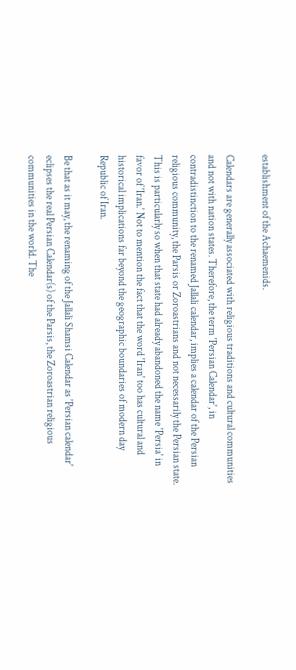establishment of the Achaemenids.

Calendars are generally associated with religious traditions and cultural communities and not with nation states. Therefore, the term 'Persian Calendar', in contradistinction to the renamed Jallali calendar, implies a calendar of the Persian religious community, the Parsis or Zoroastrians and not necessarily the Persian state. This is particularly so when that state had already abandoned the name 'Persia' in favor of 'Iran.' Not to mention the fact that the word 'Iran' too has cultural and historical implications far beyond the geographic boundaries of modern day Republic of Iran.

Be that as it may, the renaming of the Jallali Shamsi Calendar as 'Persian calendar' eclipses the real Persian Calendar(s) of the Parsis, the Zoroastrian religious communities in the world. The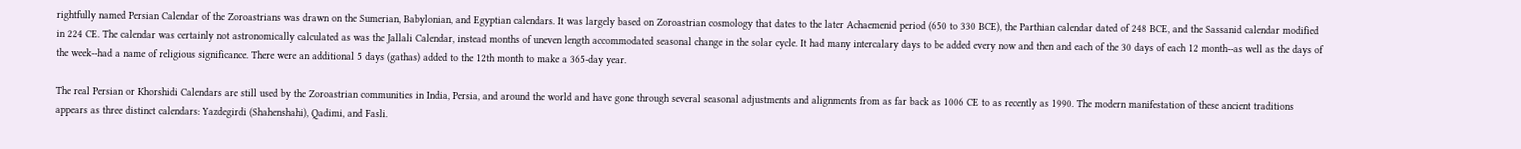rightfully named Persian Calendar of the Zoroastrians was drawn on the Sumerian, Babylonian, and Egyptian calendars. It was largely based on Zoroastrian cosmology that dates to the later Achaemenid period (650 to 330 BCE), the Parthian calendar dated of 248 BCE, and the Sassanid calendar modified in 224 CE. The calendar was certainly not astronomically calculated as was the Jallali Calendar, instead months of uneven length accommodated seasonal change in the solar cycle. It had many intercalary days to be added every now and then and each of the 30 days of each 12 month--as well as the days of the week--had a name of religious significance. There were an additional 5 days (gathas) added to the 12th month to make a 365-day year.

The real Persian or Khorshidi Calendars are still used by the Zoroastrian communities in India, Persia, and around the world and have gone through several seasonal adjustments and alignments from as far back as 1006 CE to as recently as 1990. The modern manifestation of these ancient traditions appears as three distinct calendars: Yazdegirdi (Shahenshahi), Qadimi, and Fasli.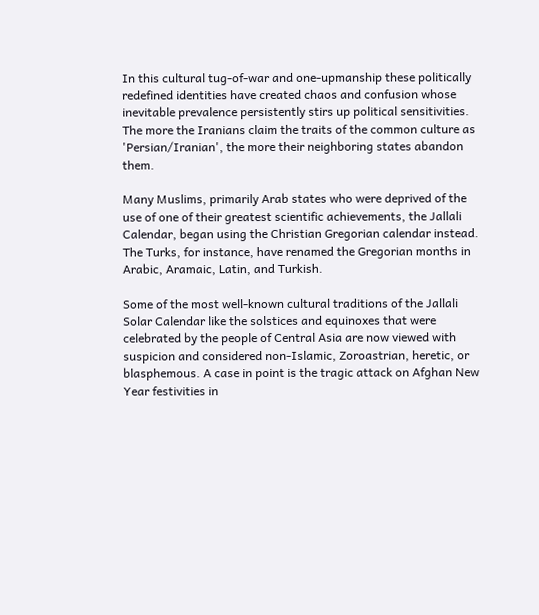In this cultural tug-of-war and one-upmanship these politically redefined identities have created chaos and confusion whose inevitable prevalence persistently stirs up political sensitivities. The more the Iranians claim the traits of the common culture as 'Persian/Iranian', the more their neighboring states abandon them.

Many Muslims, primarily Arab states who were deprived of the use of one of their greatest scientific achievements, the Jallali Calendar, began using the Christian Gregorian calendar instead. The Turks, for instance, have renamed the Gregorian months in Arabic, Aramaic, Latin, and Turkish.

Some of the most well-known cultural traditions of the Jallali Solar Calendar like the solstices and equinoxes that were celebrated by the people of Central Asia are now viewed with suspicion and considered non-Islamic, Zoroastrian, heretic, or blasphemous. A case in point is the tragic attack on Afghan New Year festivities in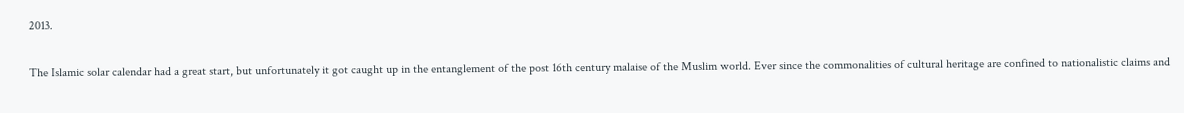2013.

The Islamic solar calendar had a great start, but unfortunately it got caught up in the entanglement of the post 16th century malaise of the Muslim world. Ever since the commonalities of cultural heritage are confined to nationalistic claims and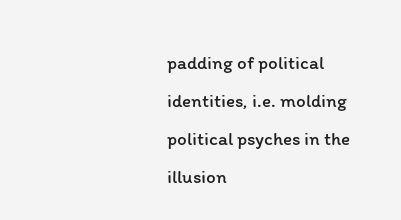padding of political identities, i.e. molding political psyches in the illusion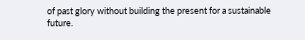of past glory without building the present for a sustainable future.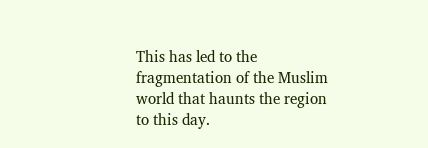This has led to the fragmentation of the Muslim world that haunts the region to this day.